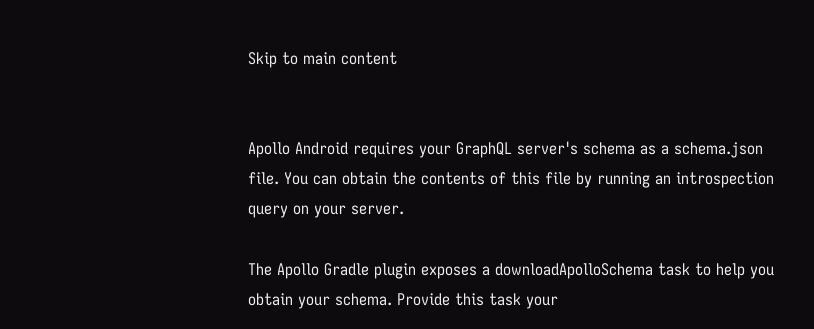Skip to main content


Apollo Android requires your GraphQL server's schema as a schema.json file. You can obtain the contents of this file by running an introspection query on your server.

The Apollo Gradle plugin exposes a downloadApolloSchema task to help you obtain your schema. Provide this task your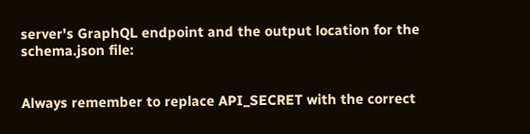server's GraphQL endpoint and the output location for the schema.json file:


Always remember to replace API_SECRET with the correct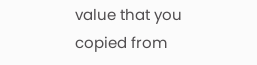value that you copied from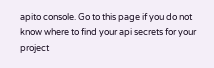apito console. Go to this page if you do not know where to find your api secrets for your project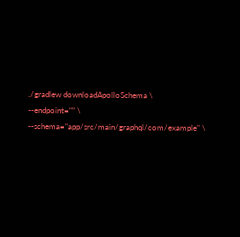./gradlew downloadApolloSchema \
--endpoint="" \
--schema="app/src/main/graphql/com/example" \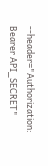--header="Authorization: Bearer API_SECRET"